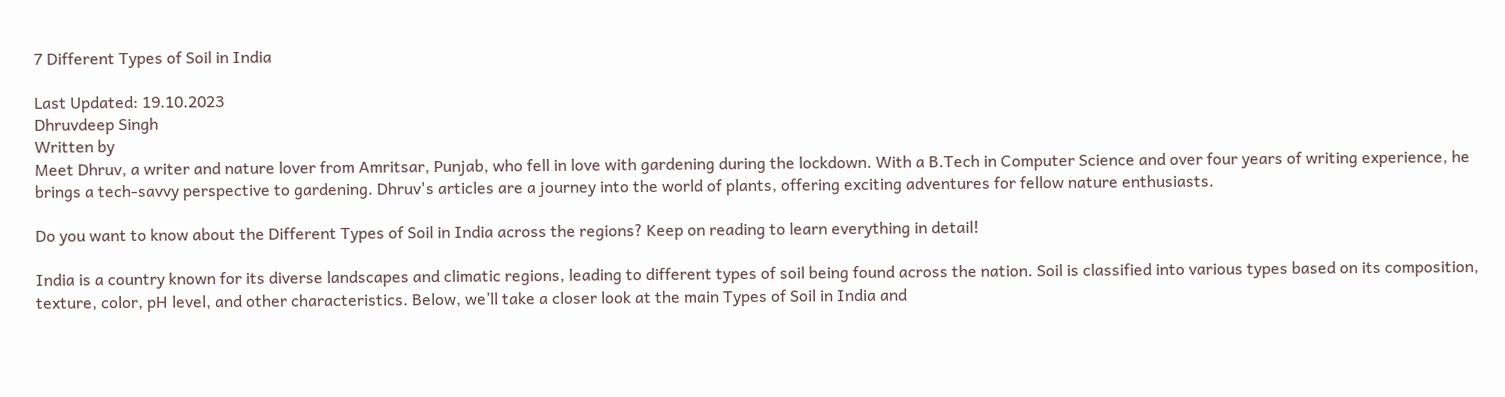7 Different Types of Soil in India

Last Updated: 19.10.2023
Dhruvdeep Singh
Written by
Meet Dhruv, a writer and nature lover from Amritsar, Punjab, who fell in love with gardening during the lockdown. With a B.Tech in Computer Science and over four years of writing experience, he brings a tech-savvy perspective to gardening. Dhruv's articles are a journey into the world of plants, offering exciting adventures for fellow nature enthusiasts.

Do you want to know about the Different Types of Soil in India across the regions? Keep on reading to learn everything in detail!

India is a country known for its diverse landscapes and climatic regions, leading to different types of soil being found across the nation. Soil is classified into various types based on its composition, texture, color, pH level, and other characteristics. Below, we’ll take a closer look at the main Types of Soil in India and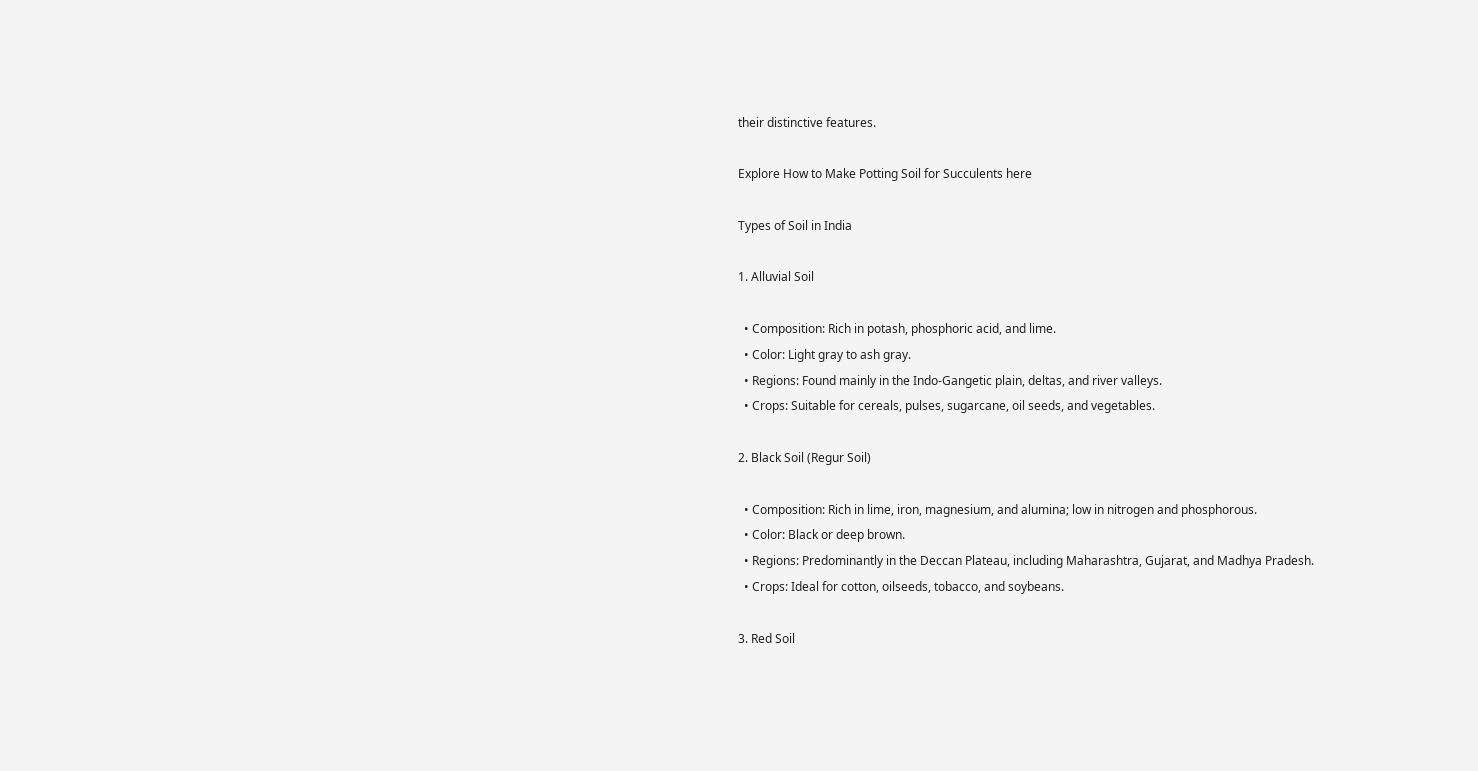their distinctive features.

Explore How to Make Potting Soil for Succulents here

Types of Soil in India

1. Alluvial Soil

  • Composition: Rich in potash, phosphoric acid, and lime.
  • Color: Light gray to ash gray.
  • Regions: Found mainly in the Indo-Gangetic plain, deltas, and river valleys.
  • Crops: Suitable for cereals, pulses, sugarcane, oil seeds, and vegetables.

2. Black Soil (Regur Soil)

  • Composition: Rich in lime, iron, magnesium, and alumina; low in nitrogen and phosphorous.
  • Color: Black or deep brown.
  • Regions: Predominantly in the Deccan Plateau, including Maharashtra, Gujarat, and Madhya Pradesh.
  • Crops: Ideal for cotton, oilseeds, tobacco, and soybeans.

3. Red Soil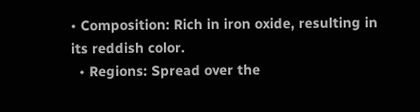• Composition: Rich in iron oxide, resulting in its reddish color.
  • Regions: Spread over the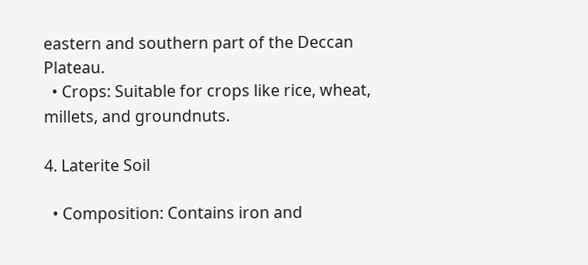eastern and southern part of the Deccan Plateau.
  • Crops: Suitable for crops like rice, wheat, millets, and groundnuts.

4. Laterite Soil

  • Composition: Contains iron and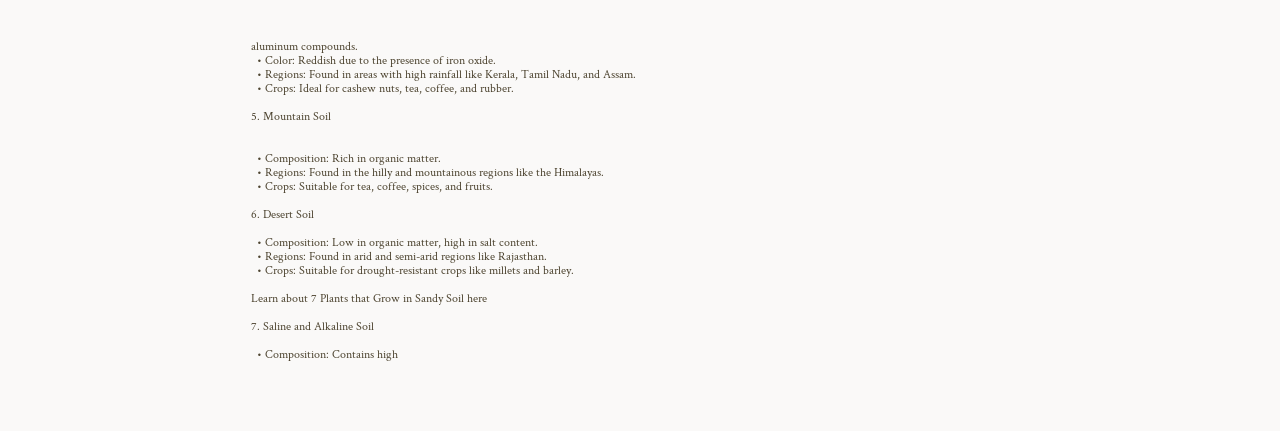aluminum compounds.
  • Color: Reddish due to the presence of iron oxide.
  • Regions: Found in areas with high rainfall like Kerala, Tamil Nadu, and Assam.
  • Crops: Ideal for cashew nuts, tea, coffee, and rubber.

5. Mountain Soil


  • Composition: Rich in organic matter.
  • Regions: Found in the hilly and mountainous regions like the Himalayas.
  • Crops: Suitable for tea, coffee, spices, and fruits.

6. Desert Soil

  • Composition: Low in organic matter, high in salt content.
  • Regions: Found in arid and semi-arid regions like Rajasthan.
  • Crops: Suitable for drought-resistant crops like millets and barley.

Learn about 7 Plants that Grow in Sandy Soil here

7. Saline and Alkaline Soil

  • Composition: Contains high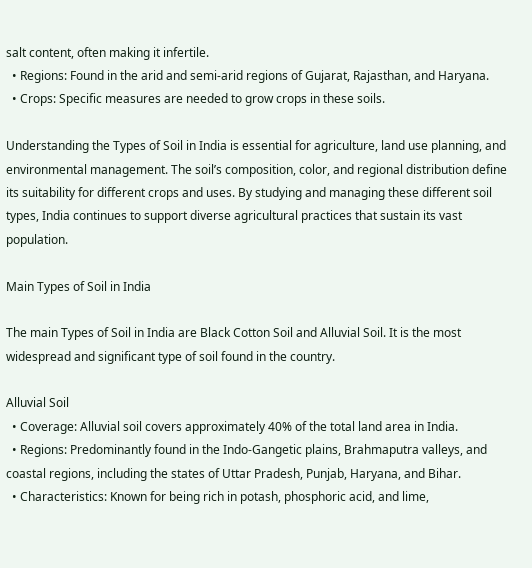salt content, often making it infertile.
  • Regions: Found in the arid and semi-arid regions of Gujarat, Rajasthan, and Haryana.
  • Crops: Specific measures are needed to grow crops in these soils.

Understanding the Types of Soil in India is essential for agriculture, land use planning, and environmental management. The soil’s composition, color, and regional distribution define its suitability for different crops and uses. By studying and managing these different soil types, India continues to support diverse agricultural practices that sustain its vast population.

Main Types of Soil in India

The main Types of Soil in India are Black Cotton Soil and Alluvial Soil. It is the most widespread and significant type of soil found in the country.

Alluvial Soil
  • Coverage: Alluvial soil covers approximately 40% of the total land area in India.
  • Regions: Predominantly found in the Indo-Gangetic plains, Brahmaputra valleys, and coastal regions, including the states of Uttar Pradesh, Punjab, Haryana, and Bihar.
  • Characteristics: Known for being rich in potash, phosphoric acid, and lime,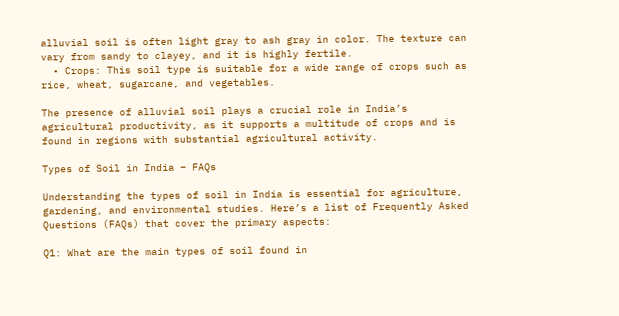alluvial soil is often light gray to ash gray in color. The texture can vary from sandy to clayey, and it is highly fertile.
  • Crops: This soil type is suitable for a wide range of crops such as rice, wheat, sugarcane, and vegetables.

The presence of alluvial soil plays a crucial role in India’s agricultural productivity, as it supports a multitude of crops and is found in regions with substantial agricultural activity.

Types of Soil in India – FAQs

Understanding the types of soil in India is essential for agriculture, gardening, and environmental studies. Here’s a list of Frequently Asked Questions (FAQs) that cover the primary aspects:

Q1: What are the main types of soil found in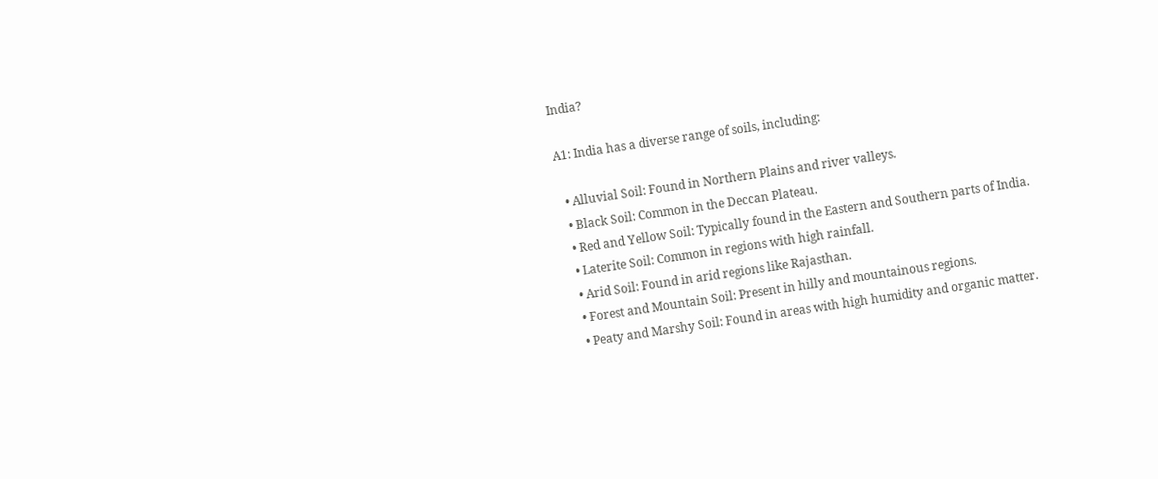India?

A1: India has a diverse range of soils, including:

  • Alluvial Soil: Found in Northern Plains and river valleys.
  • Black Soil: Common in the Deccan Plateau.
  • Red and Yellow Soil: Typically found in the Eastern and Southern parts of India.
  • Laterite Soil: Common in regions with high rainfall.
  • Arid Soil: Found in arid regions like Rajasthan.
  • Forest and Mountain Soil: Present in hilly and mountainous regions.
  • Peaty and Marshy Soil: Found in areas with high humidity and organic matter.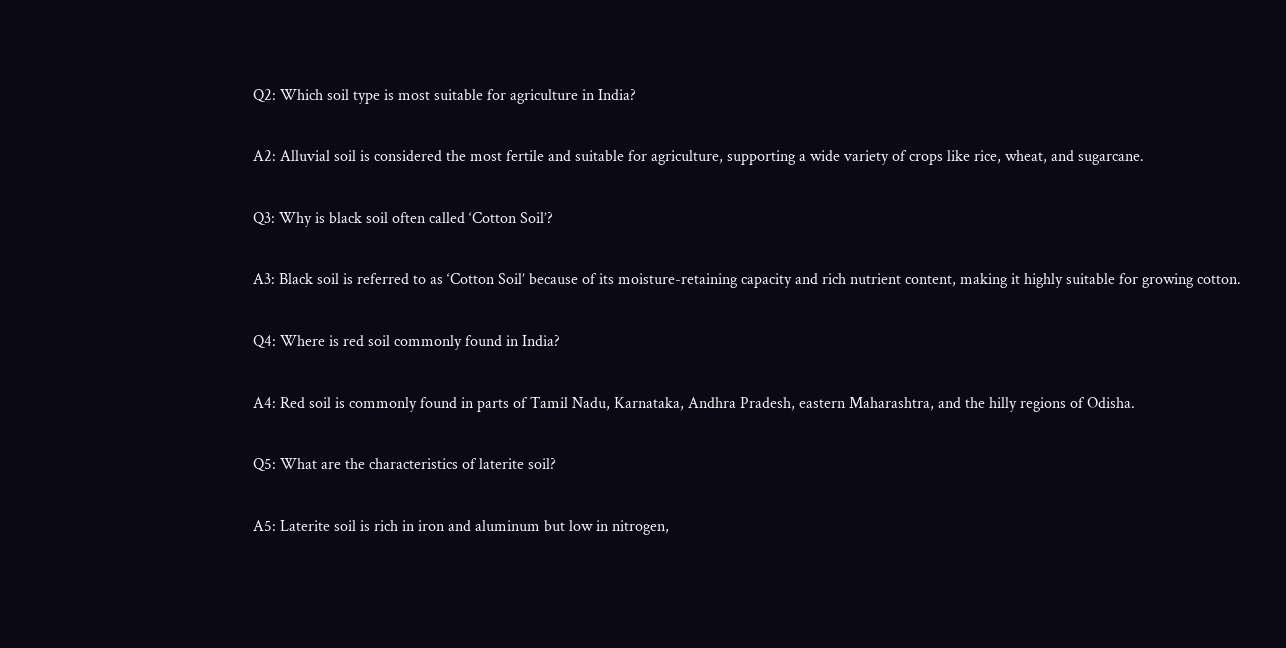Q2: Which soil type is most suitable for agriculture in India?

A2: Alluvial soil is considered the most fertile and suitable for agriculture, supporting a wide variety of crops like rice, wheat, and sugarcane.

Q3: Why is black soil often called ‘Cotton Soil’?

A3: Black soil is referred to as ‘Cotton Soil’ because of its moisture-retaining capacity and rich nutrient content, making it highly suitable for growing cotton.

Q4: Where is red soil commonly found in India?

A4: Red soil is commonly found in parts of Tamil Nadu, Karnataka, Andhra Pradesh, eastern Maharashtra, and the hilly regions of Odisha.

Q5: What are the characteristics of laterite soil?

A5: Laterite soil is rich in iron and aluminum but low in nitrogen,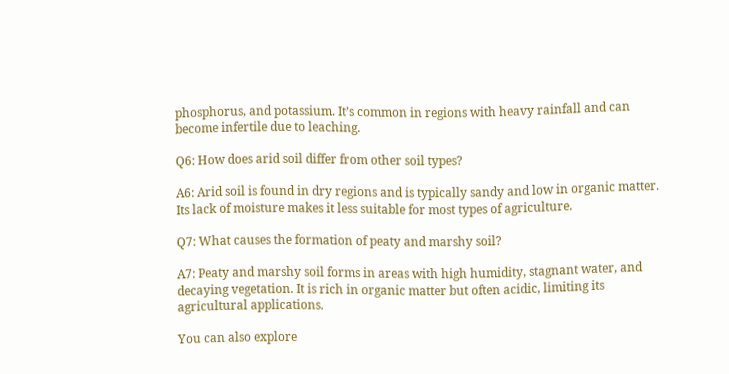phosphorus, and potassium. It’s common in regions with heavy rainfall and can become infertile due to leaching.

Q6: How does arid soil differ from other soil types?

A6: Arid soil is found in dry regions and is typically sandy and low in organic matter. Its lack of moisture makes it less suitable for most types of agriculture.

Q7: What causes the formation of peaty and marshy soil?

A7: Peaty and marshy soil forms in areas with high humidity, stagnant water, and decaying vegetation. It is rich in organic matter but often acidic, limiting its agricultural applications.

You can also explore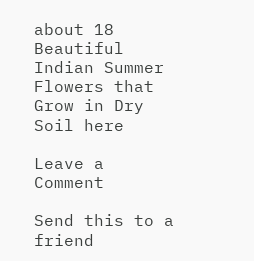about 18 Beautiful Indian Summer Flowers that Grow in Dry Soil here

Leave a Comment

Send this to a friend